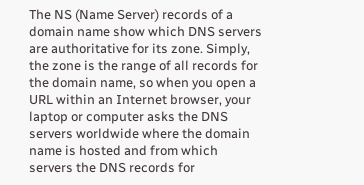The NS (Name Server) records of a domain name show which DNS servers are authoritative for its zone. Simply, the zone is the range of all records for the domain name, so when you open a URL within an Internet browser, your laptop or computer asks the DNS servers worldwide where the domain name is hosted and from which servers the DNS records for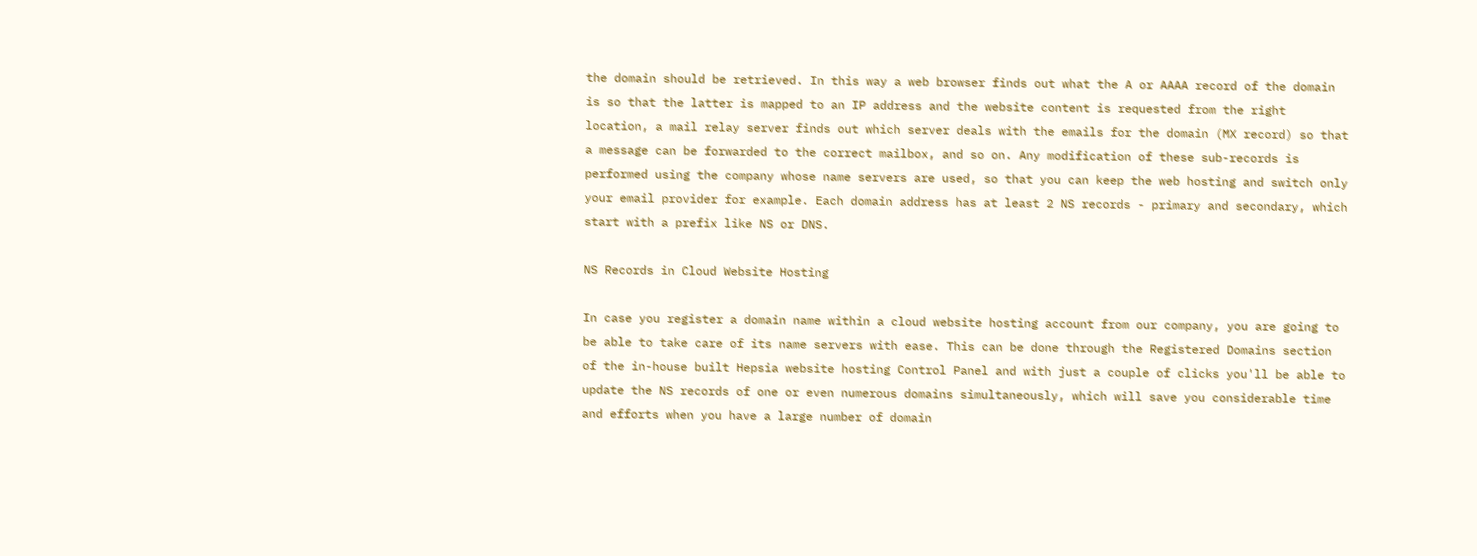the domain should be retrieved. In this way a web browser finds out what the A or AAAA record of the domain is so that the latter is mapped to an IP address and the website content is requested from the right location, a mail relay server finds out which server deals with the emails for the domain (MX record) so that a message can be forwarded to the correct mailbox, and so on. Any modification of these sub-records is performed using the company whose name servers are used, so that you can keep the web hosting and switch only your email provider for example. Each domain address has at least 2 NS records - primary and secondary, which start with a prefix like NS or DNS.

NS Records in Cloud Website Hosting

In case you register a domain name within a cloud website hosting account from our company, you are going to be able to take care of its name servers with ease. This can be done through the Registered Domains section of the in-house built Hepsia website hosting Control Panel and with just a couple of clicks you'll be able to update the NS records of one or even numerous domains simultaneously, which will save you considerable time and efforts when you have a large number of domain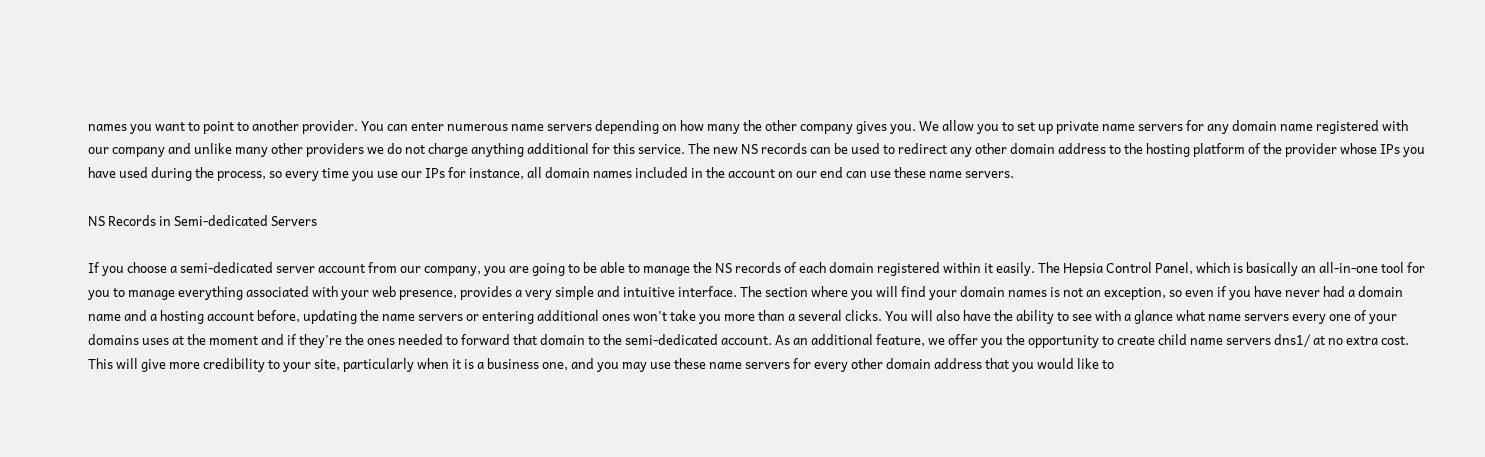names you want to point to another provider. You can enter numerous name servers depending on how many the other company gives you. We allow you to set up private name servers for any domain name registered with our company and unlike many other providers we do not charge anything additional for this service. The new NS records can be used to redirect any other domain address to the hosting platform of the provider whose IPs you have used during the process, so every time you use our IPs for instance, all domain names included in the account on our end can use these name servers.

NS Records in Semi-dedicated Servers

If you choose a semi-dedicated server account from our company, you are going to be able to manage the NS records of each domain registered within it easily. The Hepsia Control Panel, which is basically an all-in-one tool for you to manage everything associated with your web presence, provides a very simple and intuitive interface. The section where you will find your domain names is not an exception, so even if you have never had a domain name and a hosting account before, updating the name servers or entering additional ones won't take you more than a several clicks. You will also have the ability to see with a glance what name servers every one of your domains uses at the moment and if they're the ones needed to forward that domain to the semi-dedicated account. As an additional feature, we offer you the opportunity to create child name servers dns1/ at no extra cost. This will give more credibility to your site, particularly when it is a business one, and you may use these name servers for every other domain address that you would like to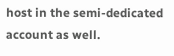host in the semi-dedicated account as well.